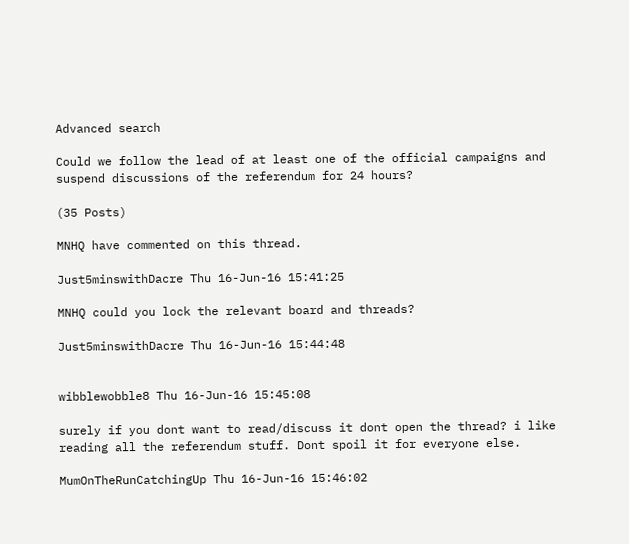Advanced search

Could we follow the lead of at least one of the official campaigns and suspend discussions of the referendum for 24 hours?

(35 Posts)

MNHQ have commented on this thread.

Just5minswithDacre Thu 16-Jun-16 15:41:25

MNHQ could you lock the relevant board and threads?

Just5minswithDacre Thu 16-Jun-16 15:44:48


wibblewobble8 Thu 16-Jun-16 15:45:08

surely if you dont want to read/discuss it dont open the thread? i like reading all the referendum stuff. Dont spoil it for everyone else.

MumOnTheRunCatchingUp Thu 16-Jun-16 15:46:02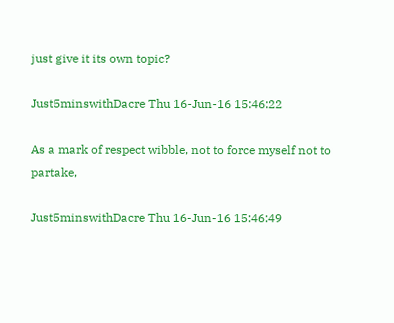just give it its own topic?

Just5minswithDacre Thu 16-Jun-16 15:46:22

As a mark of respect wibble, not to force myself not to partake,

Just5minswithDacre Thu 16-Jun-16 15:46:49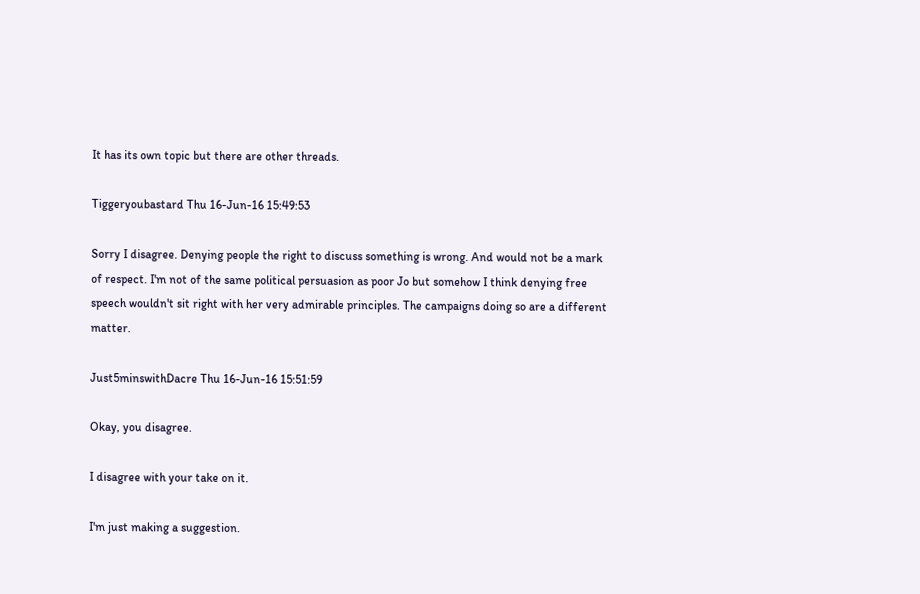It has its own topic but there are other threads.

Tiggeryoubastard Thu 16-Jun-16 15:49:53

Sorry I disagree. Denying people the right to discuss something is wrong. And would not be a mark of respect. I'm not of the same political persuasion as poor Jo but somehow I think denying free speech wouldn't sit right with her very admirable principles. The campaigns doing so are a different matter.

Just5minswithDacre Thu 16-Jun-16 15:51:59

Okay, you disagree.

I disagree with your take on it.

I'm just making a suggestion.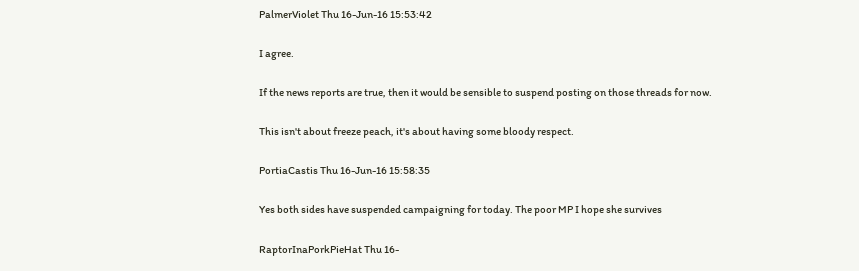PalmerViolet Thu 16-Jun-16 15:53:42

I agree.

If the news reports are true, then it would be sensible to suspend posting on those threads for now.

This isn't about freeze peach, it's about having some bloody respect.

PortiaCastis Thu 16-Jun-16 15:58:35

Yes both sides have suspended campaigning for today. The poor MP I hope she survives

RaptorInaPorkPieHat Thu 16-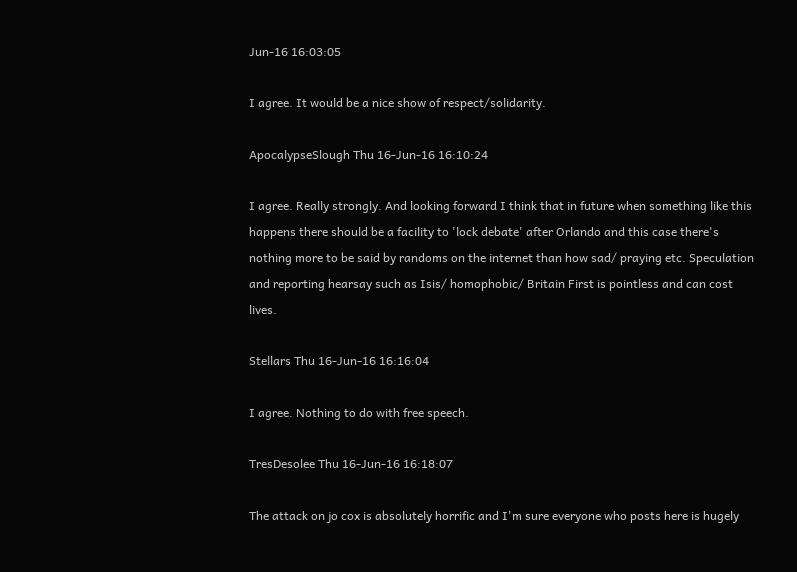Jun-16 16:03:05

I agree. It would be a nice show of respect/solidarity.

ApocalypseSlough Thu 16-Jun-16 16:10:24

I agree. Really strongly. And looking forward I think that in future when something like this happens there should be a facility to 'lock debate' after Orlando and this case there's nothing more to be said by randoms on the internet than how sad/ praying etc. Speculation and reporting hearsay such as Isis/ homophobic/ Britain First is pointless and can cost lives.

Stellars Thu 16-Jun-16 16:16:04

I agree. Nothing to do with free speech.

TresDesolee Thu 16-Jun-16 16:18:07

The attack on jo cox is absolutely horrific and I'm sure everyone who posts here is hugely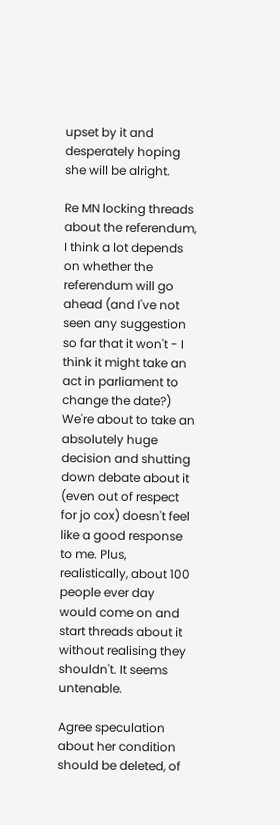upset by it and desperately hoping she will be alright.

Re MN locking threads about the referendum, I think a lot depends on whether the referendum will go ahead (and I've not seen any suggestion so far that it won't - I think it might take an act in parliament to change the date?) We're about to take an absolutely huge decision and shutting down debate about it (even out of respect for jo cox) doesn't feel like a good response to me. Plus, realistically, about 100 people ever day would come on and start threads about it without realising they shouldn't. It seems untenable.

Agree speculation about her condition should be deleted, of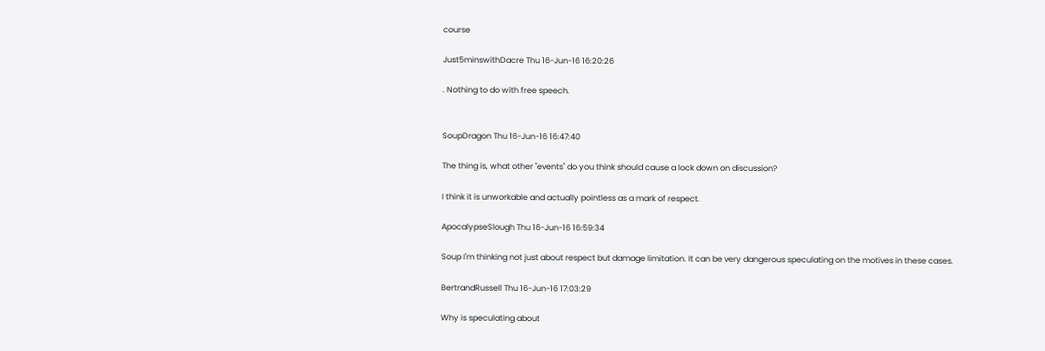course

Just5minswithDacre Thu 16-Jun-16 16:20:26

. Nothing to do with free speech.


SoupDragon Thu 16-Jun-16 16:47:40

The thing is, what other "events" do you think should cause a lock down on discussion?

I think it is unworkable and actually pointless as a mark of respect.

ApocalypseSlough Thu 16-Jun-16 16:59:34

Soup I'm thinking not just about respect but damage limitation. It can be very dangerous speculating on the motives in these cases.

BertrandRussell Thu 16-Jun-16 17:03:29

Why is speculating about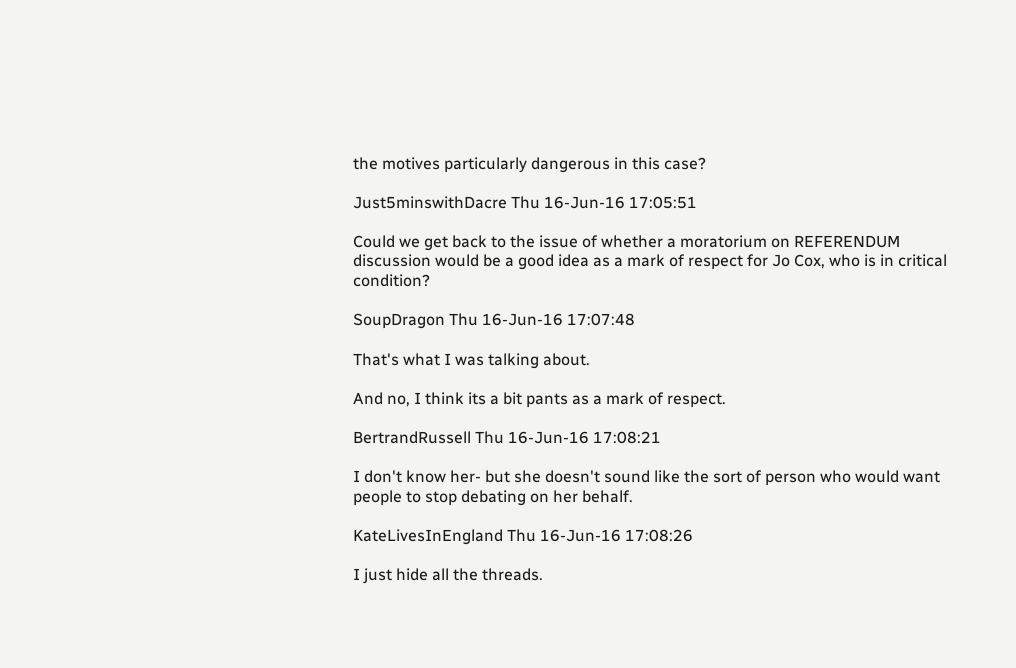the motives particularly dangerous in this case?

Just5minswithDacre Thu 16-Jun-16 17:05:51

Could we get back to the issue of whether a moratorium on REFERENDUM discussion would be a good idea as a mark of respect for Jo Cox, who is in critical condition?

SoupDragon Thu 16-Jun-16 17:07:48

That's what I was talking about.

And no, I think its a bit pants as a mark of respect.

BertrandRussell Thu 16-Jun-16 17:08:21

I don't know her- but she doesn't sound like the sort of person who would want people to stop debating on her behalf.

KateLivesInEngland Thu 16-Jun-16 17:08:26

I just hide all the threads.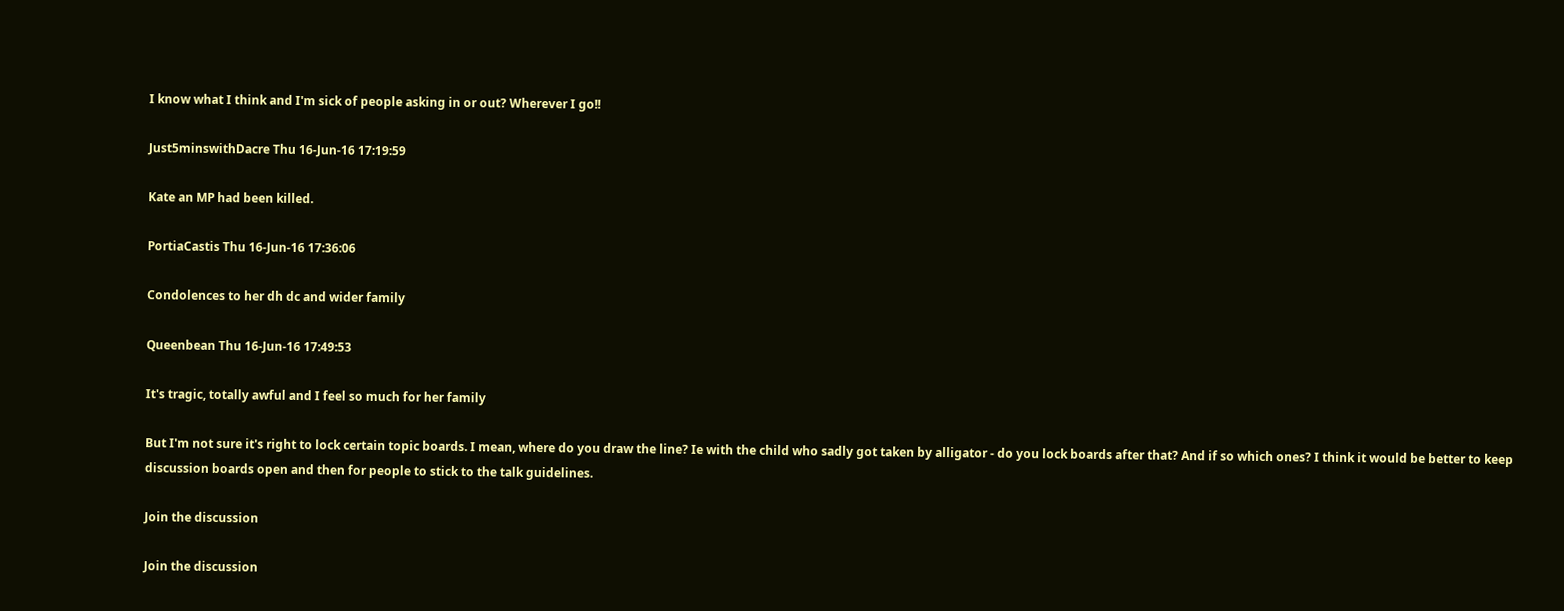I know what I think and I'm sick of people asking in or out? Wherever I go!!

Just5minswithDacre Thu 16-Jun-16 17:19:59

Kate an MP had been killed.

PortiaCastis Thu 16-Jun-16 17:36:06

Condolences to her dh dc and wider family

Queenbean Thu 16-Jun-16 17:49:53

It's tragic, totally awful and I feel so much for her family

But I'm not sure it's right to lock certain topic boards. I mean, where do you draw the line? Ie with the child who sadly got taken by alligator - do you lock boards after that? And if so which ones? I think it would be better to keep discussion boards open and then for people to stick to the talk guidelines.

Join the discussion

Join the discussion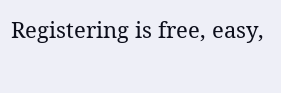Registering is free, easy,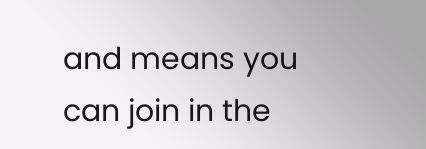and means you can join in the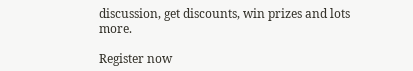discussion, get discounts, win prizes and lots more.

Register now